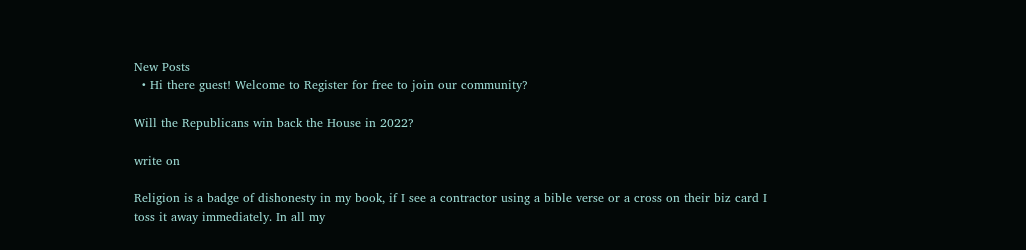New Posts
  • Hi there guest! Welcome to Register for free to join our community?

Will the Republicans win back the House in 2022?

write on

Religion is a badge of dishonesty in my book, if I see a contractor using a bible verse or a cross on their biz card I toss it away immediately. In all my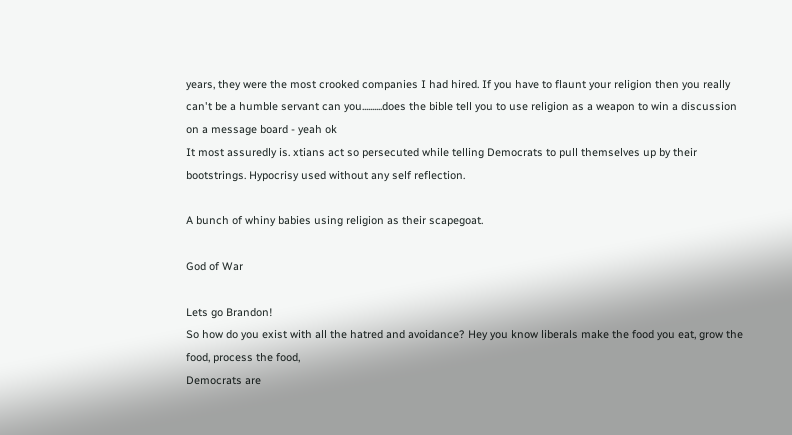years, they were the most crooked companies I had hired. If you have to flaunt your religion then you really can't be a humble servant can you..........does the bible tell you to use religion as a weapon to win a discussion on a message board - yeah ok
It most assuredly is. xtians act so persecuted while telling Democrats to pull themselves up by their bootstrings. Hypocrisy used without any self reflection.

A bunch of whiny babies using religion as their scapegoat.

God of War

Lets go Brandon!
So how do you exist with all the hatred and avoidance? Hey you know liberals make the food you eat, grow the food, process the food,
Democrats are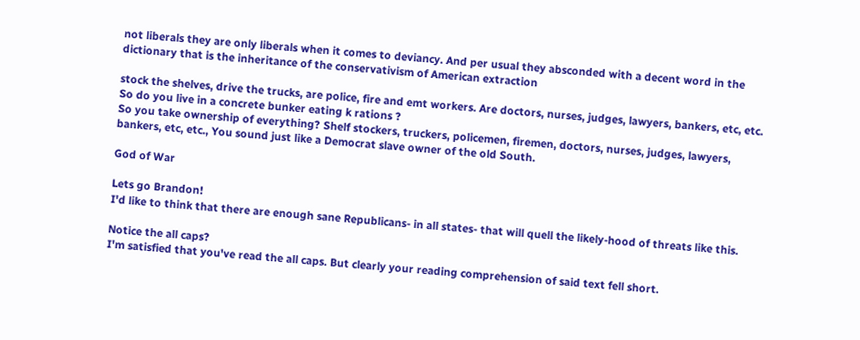not liberals they are only liberals when it comes to deviancy. And per usual they absconded with a decent word in the dictionary that is the inheritance of the conservativism of American extraction

stock the shelves, drive the trucks, are police, fire and emt workers. Are doctors, nurses, judges, lawyers, bankers, etc, etc. So do you live in a concrete bunker eating k rations ?
So you take ownership of everything? Shelf stockers, truckers, policemen, firemen, doctors, nurses, judges, lawyers, bankers, etc, etc., You sound just like a Democrat slave owner of the old South.

God of War

Lets go Brandon!
I'd like to think that there are enough sane Republicans- in all states- that will quell the likely-hood of threats like this.

Notice the all caps?
I'm satisfied that you've read the all caps. But clearly your reading comprehension of said text fell short.